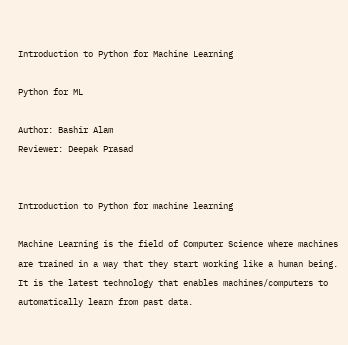Introduction to Python for Machine Learning

Python for ML

Author: Bashir Alam
Reviewer: Deepak Prasad


Introduction to Python for machine learning

Machine Learning is the field of Computer Science where machines are trained in a way that they start working like a human being. It is the latest technology that enables machines/computers to automatically learn from past data.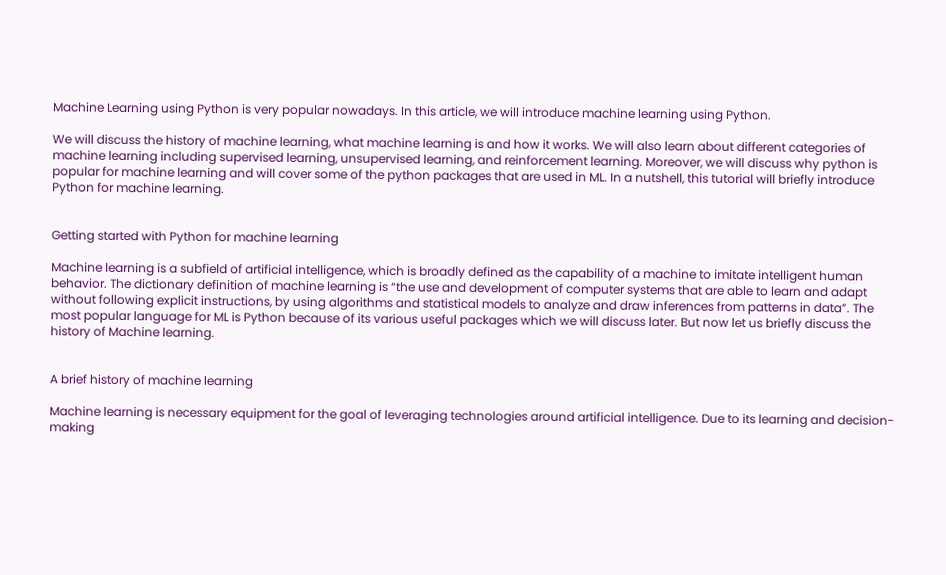Machine Learning using Python is very popular nowadays. In this article, we will introduce machine learning using Python.

We will discuss the history of machine learning, what machine learning is and how it works. We will also learn about different categories of machine learning including supervised learning, unsupervised learning, and reinforcement learning. Moreover, we will discuss why python is popular for machine learning and will cover some of the python packages that are used in ML. In a nutshell, this tutorial will briefly introduce Python for machine learning.


Getting started with Python for machine learning

Machine learning is a subfield of artificial intelligence, which is broadly defined as the capability of a machine to imitate intelligent human behavior. The dictionary definition of machine learning is “the use and development of computer systems that are able to learn and adapt without following explicit instructions, by using algorithms and statistical models to analyze and draw inferences from patterns in data”. The most popular language for ML is Python because of its various useful packages which we will discuss later. But now let us briefly discuss the history of Machine learning.


A brief history of machine learning

Machine learning is necessary equipment for the goal of leveraging technologies around artificial intelligence. Due to its learning and decision-making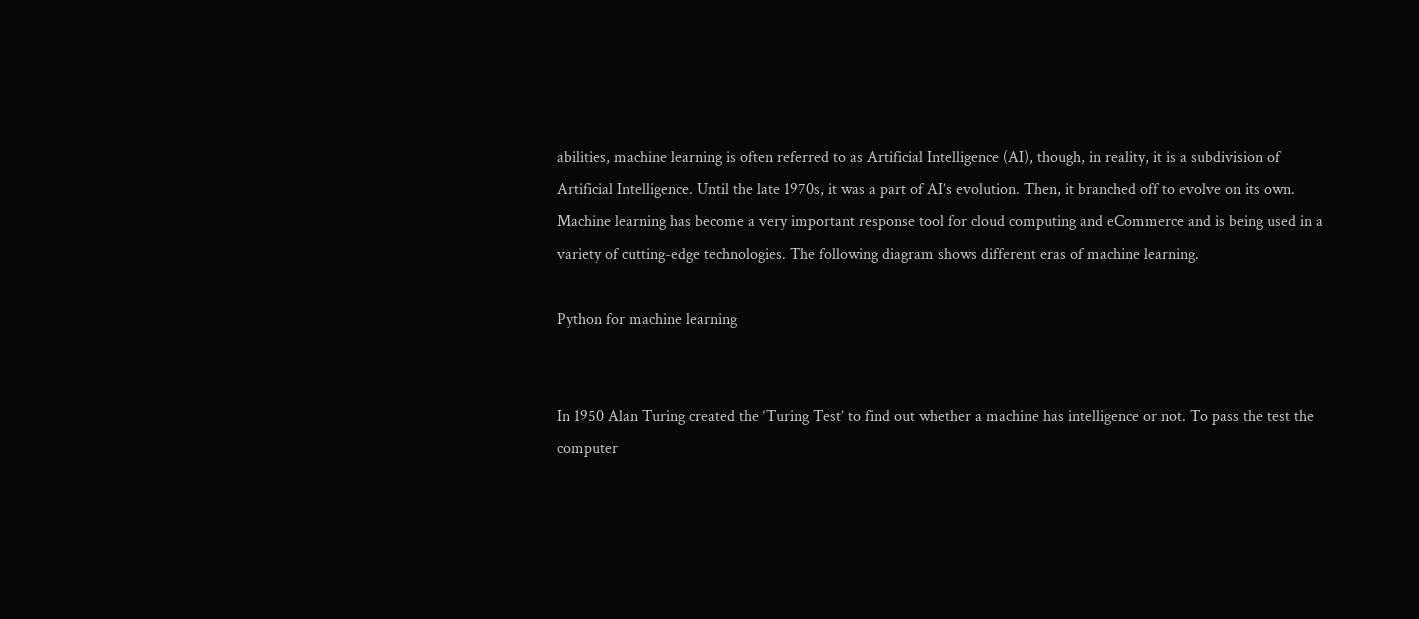abilities, machine learning is often referred to as Artificial Intelligence (AI), though, in reality, it is a subdivision of Artificial Intelligence. Until the late 1970s, it was a part of AI’s evolution. Then, it branched off to evolve on its own. Machine learning has become a very important response tool for cloud computing and eCommerce and is being used in a variety of cutting-edge technologies. The following diagram shows different eras of machine learning.

Python for machine learning


In 1950 Alan Turing created the ‘Turing Test’ to find out whether a machine has intelligence or not. To pass the test the computer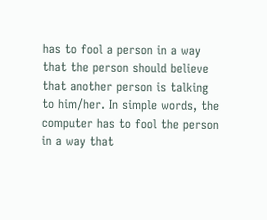has to fool a person in a way that the person should believe that another person is talking to him/her. In simple words, the computer has to fool the person in a way that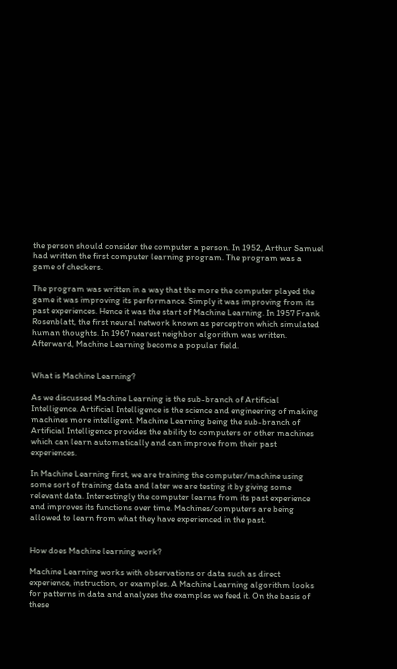the person should consider the computer a person. In 1952, Arthur Samuel had written the first computer learning program. The program was a game of checkers.

The program was written in a way that the more the computer played the game it was improving its performance. Simply it was improving from its past experiences. Hence it was the start of Machine Learning. In 1957 Frank Rosenblatt, the first neural network known as perceptron which simulated human thoughts. In 1967 nearest neighbor algorithm was written. Afterward, Machine Learning become a popular field.


What is Machine Learning?

As we discussed Machine Learning is the sub-branch of Artificial Intelligence. Artificial Intelligence is the science and engineering of making machines more intelligent. Machine Learning being the sub-branch of Artificial Intelligence provides the ability to computers or other machines which can learn automatically and can improve from their past experiences.

In Machine Learning first, we are training the computer/machine using some sort of training data and later we are testing it by giving some relevant data. Interestingly the computer learns from its past experience and improves its functions over time. Machines/computers are being allowed to learn from what they have experienced in the past.


How does Machine learning work?

Machine Learning works with observations or data such as direct experience, instruction, or examples. A Machine Learning algorithm looks for patterns in data and analyzes the examples we feed it. On the basis of these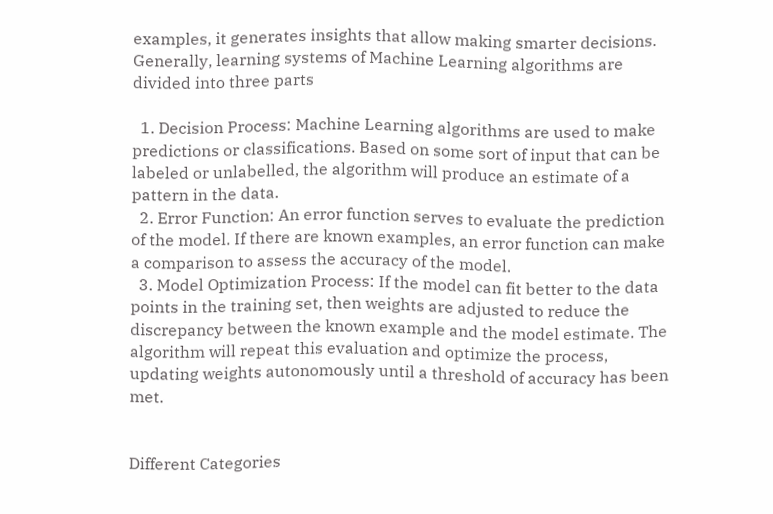examples, it generates insights that allow making smarter decisions. Generally, learning systems of Machine Learning algorithms are divided into three parts

  1. Decision Process: Machine Learning algorithms are used to make predictions or classifications. Based on some sort of input that can be labeled or unlabelled, the algorithm will produce an estimate of a pattern in the data.
  2. Error Function: An error function serves to evaluate the prediction of the model. If there are known examples, an error function can make a comparison to assess the accuracy of the model.
  3. Model Optimization Process: If the model can fit better to the data points in the training set, then weights are adjusted to reduce the discrepancy between the known example and the model estimate. The algorithm will repeat this evaluation and optimize the process, updating weights autonomously until a threshold of accuracy has been met.


Different Categories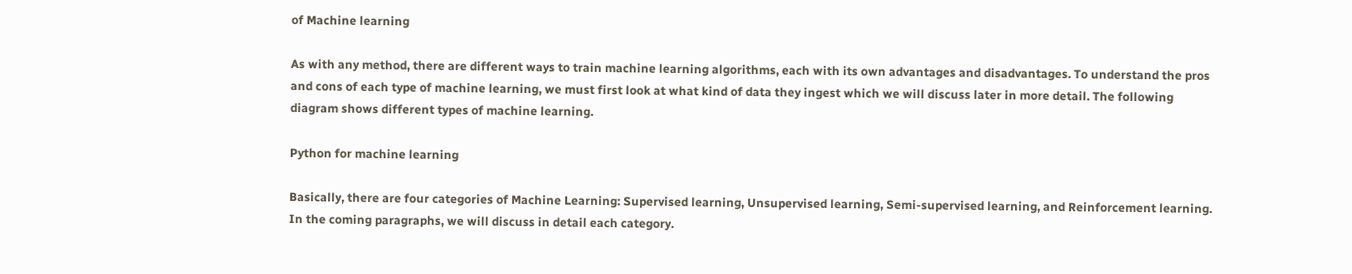of Machine learning

As with any method, there are different ways to train machine learning algorithms, each with its own advantages and disadvantages. To understand the pros and cons of each type of machine learning, we must first look at what kind of data they ingest which we will discuss later in more detail. The following diagram shows different types of machine learning.

Python for machine learning

Basically, there are four categories of Machine Learning: Supervised learning, Unsupervised learning, Semi-supervised learning, and Reinforcement learning. In the coming paragraphs, we will discuss in detail each category.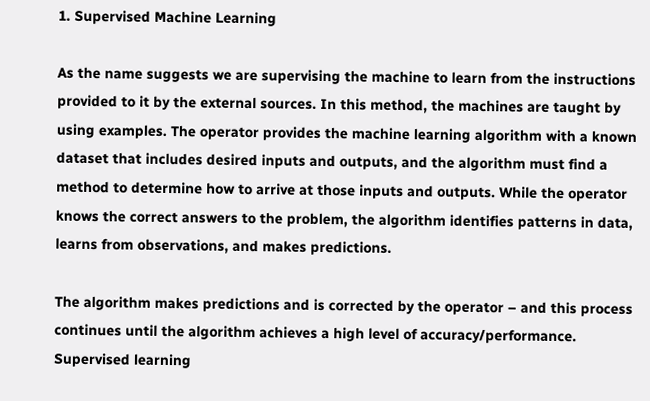1. Supervised Machine Learning

As the name suggests we are supervising the machine to learn from the instructions provided to it by the external sources. In this method, the machines are taught by using examples. The operator provides the machine learning algorithm with a known dataset that includes desired inputs and outputs, and the algorithm must find a method to determine how to arrive at those inputs and outputs. While the operator knows the correct answers to the problem, the algorithm identifies patterns in data, learns from observations, and makes predictions.

The algorithm makes predictions and is corrected by the operator – and this process continues until the algorithm achieves a high level of accuracy/performance. Supervised learning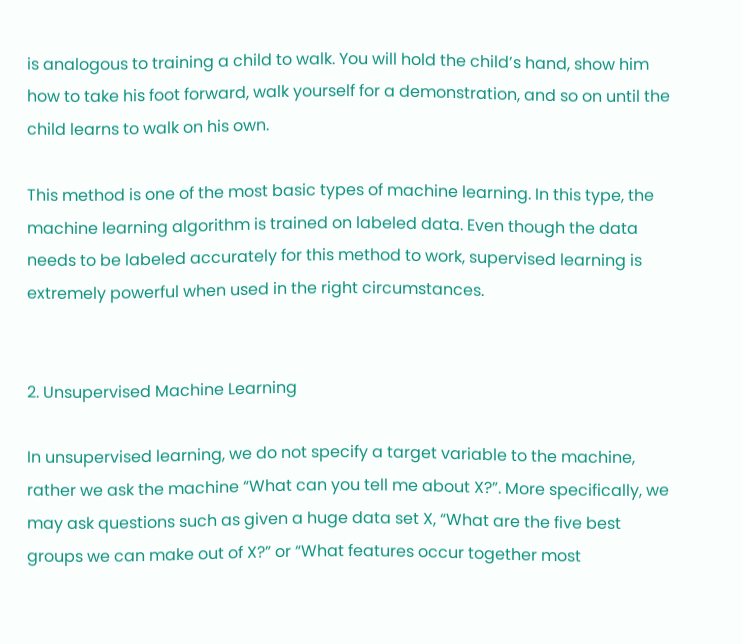is analogous to training a child to walk. You will hold the child’s hand, show him how to take his foot forward, walk yourself for a demonstration, and so on until the child learns to walk on his own.

This method is one of the most basic types of machine learning. In this type, the machine learning algorithm is trained on labeled data. Even though the data needs to be labeled accurately for this method to work, supervised learning is extremely powerful when used in the right circumstances.


2. Unsupervised Machine Learning

In unsupervised learning, we do not specify a target variable to the machine, rather we ask the machine “What can you tell me about X?”. More specifically, we may ask questions such as given a huge data set X, “What are the five best groups we can make out of X?” or “What features occur together most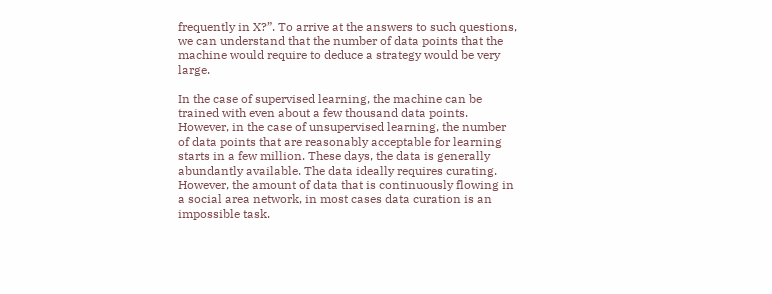frequently in X?”. To arrive at the answers to such questions, we can understand that the number of data points that the machine would require to deduce a strategy would be very large.

In the case of supervised learning, the machine can be trained with even about a few thousand data points. However, in the case of unsupervised learning, the number of data points that are reasonably acceptable for learning starts in a few million. These days, the data is generally abundantly available. The data ideally requires curating. However, the amount of data that is continuously flowing in a social area network, in most cases data curation is an impossible task.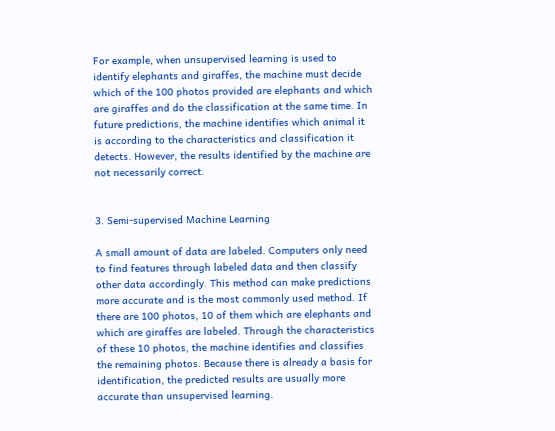For example, when unsupervised learning is used to identify elephants and giraffes, the machine must decide which of the 100 photos provided are elephants and which are giraffes and do the classification at the same time. In future predictions, the machine identifies which animal it is according to the characteristics and classification it detects. However, the results identified by the machine are not necessarily correct.


3. Semi-supervised Machine Learning

A small amount of data are labeled. Computers only need to find features through labeled data and then classify other data accordingly. This method can make predictions more accurate and is the most commonly used method. If there are 100 photos, 10 of them which are elephants and which are giraffes are labeled. Through the characteristics of these 10 photos, the machine identifies and classifies the remaining photos. Because there is already a basis for identification, the predicted results are usually more accurate than unsupervised learning.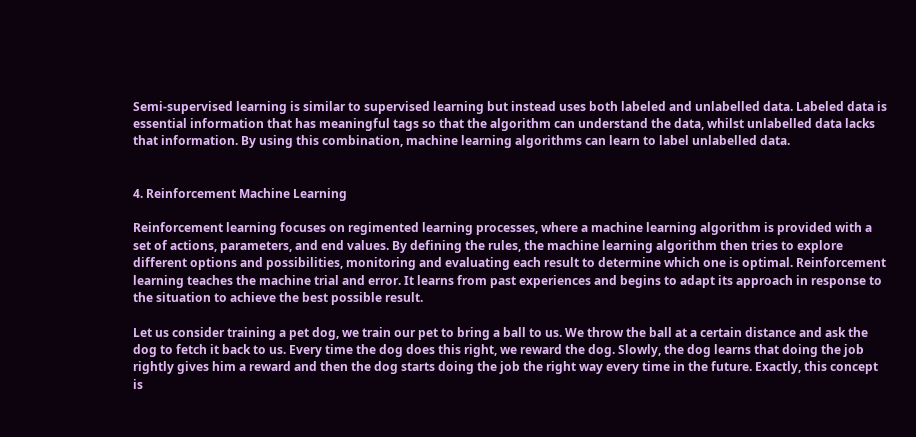Semi-supervised learning is similar to supervised learning but instead uses both labeled and unlabelled data. Labeled data is essential information that has meaningful tags so that the algorithm can understand the data, whilst unlabelled data lacks that information. By using this combination, machine learning algorithms can learn to label unlabelled data.


4. Reinforcement Machine Learning

Reinforcement learning focuses on regimented learning processes, where a machine learning algorithm is provided with a set of actions, parameters, and end values. By defining the rules, the machine learning algorithm then tries to explore different options and possibilities, monitoring and evaluating each result to determine which one is optimal. Reinforcement learning teaches the machine trial and error. It learns from past experiences and begins to adapt its approach in response to the situation to achieve the best possible result.

Let us consider training a pet dog, we train our pet to bring a ball to us. We throw the ball at a certain distance and ask the dog to fetch it back to us. Every time the dog does this right, we reward the dog. Slowly, the dog learns that doing the job rightly gives him a reward and then the dog starts doing the job the right way every time in the future. Exactly, this concept is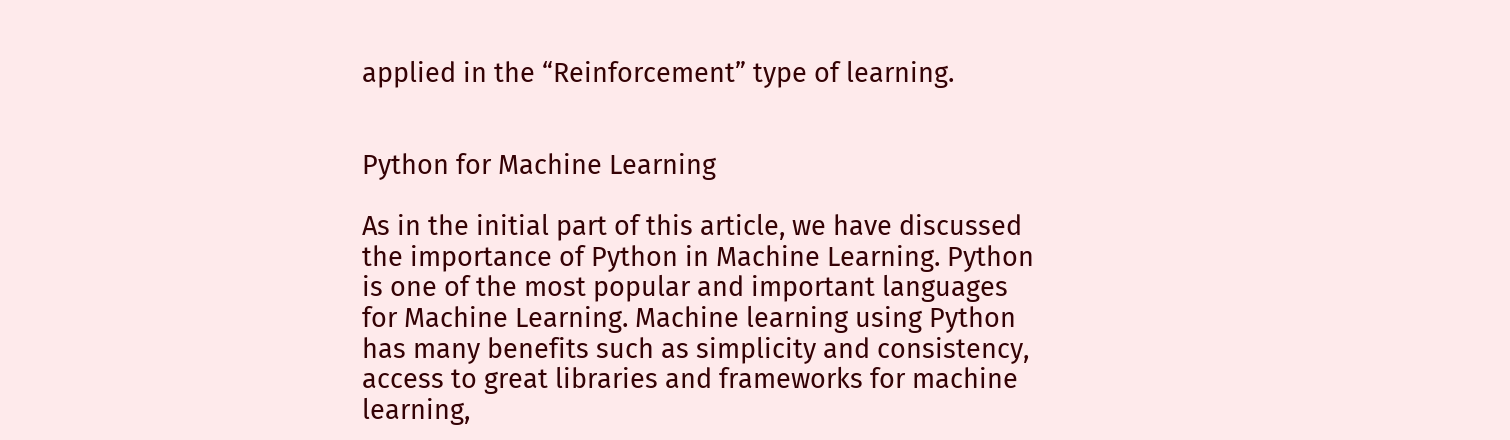applied in the “Reinforcement” type of learning.


Python for Machine Learning

As in the initial part of this article, we have discussed the importance of Python in Machine Learning. Python is one of the most popular and important languages for Machine Learning. Machine learning using Python has many benefits such as simplicity and consistency, access to great libraries and frameworks for machine learning,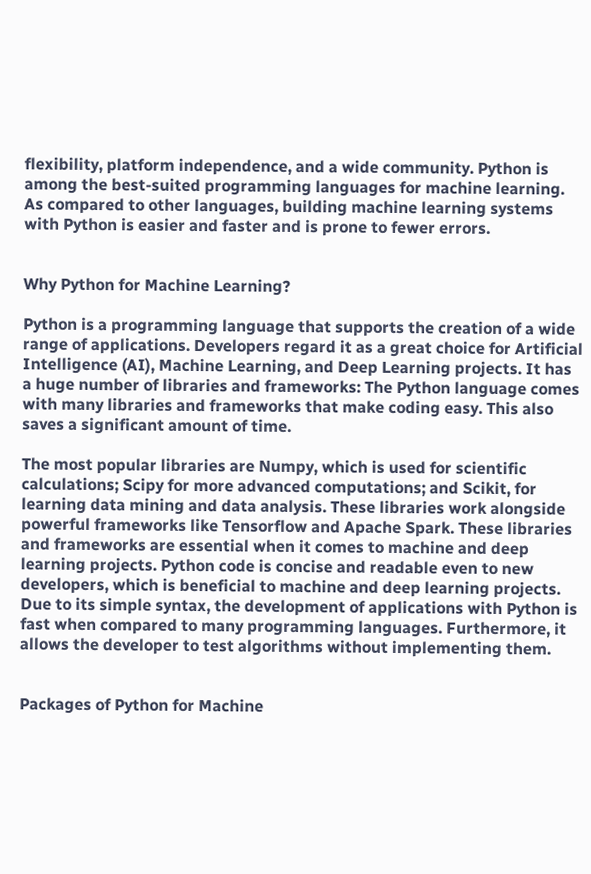flexibility, platform independence, and a wide community. Python is among the best-suited programming languages for machine learning. As compared to other languages, building machine learning systems with Python is easier and faster and is prone to fewer errors.


Why Python for Machine Learning?

Python is a programming language that supports the creation of a wide range of applications. Developers regard it as a great choice for Artificial Intelligence (AI), Machine Learning, and Deep Learning projects. It has a huge number of libraries and frameworks: The Python language comes with many libraries and frameworks that make coding easy. This also saves a significant amount of time.

The most popular libraries are Numpy, which is used for scientific calculations; Scipy for more advanced computations; and Scikit, for learning data mining and data analysis. These libraries work alongside powerful frameworks like Tensorflow and Apache Spark. These libraries and frameworks are essential when it comes to machine and deep learning projects. Python code is concise and readable even to new developers, which is beneficial to machine and deep learning projects. Due to its simple syntax, the development of applications with Python is fast when compared to many programming languages. Furthermore, it allows the developer to test algorithms without implementing them.


Packages of Python for Machine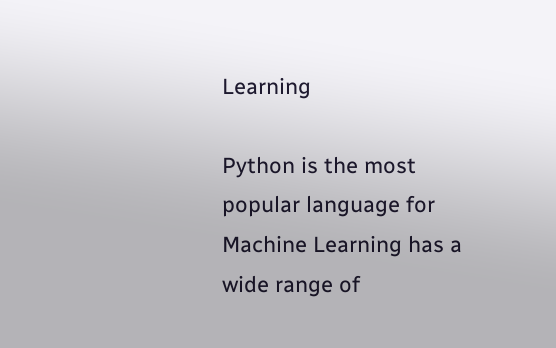Learning

Python is the most popular language for Machine Learning has a wide range of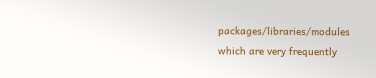packages/libraries/modules which are very frequently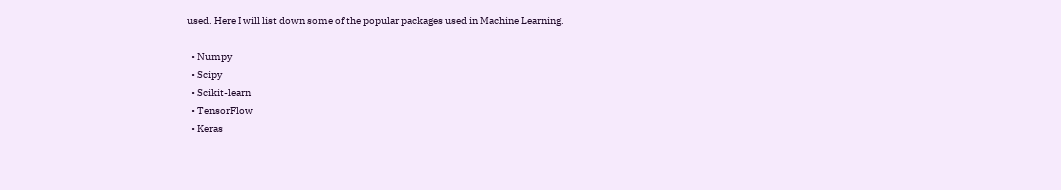used. Here I will list down some of the popular packages used in Machine Learning.

  • Numpy
  • Scipy
  • Scikit-learn
  • TensorFlow
  • Keras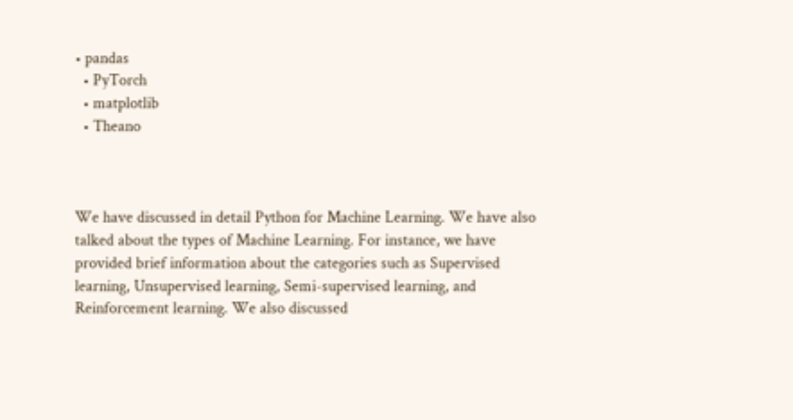• pandas
  • PyTorch
  • matplotlib
  • Theano



We have discussed in detail Python for Machine Learning. We have also talked about the types of Machine Learning. For instance, we have provided brief information about the categories such as Supervised learning, Unsupervised learning, Semi-supervised learning, and Reinforcement learning. We also discussed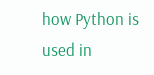how Python is used in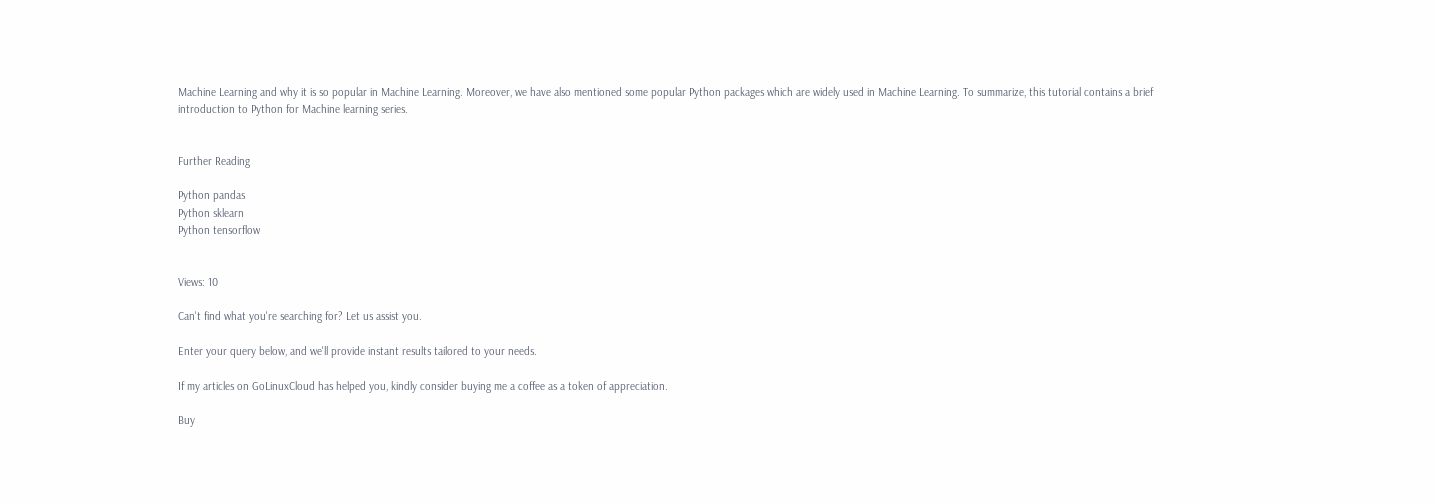Machine Learning and why it is so popular in Machine Learning. Moreover, we have also mentioned some popular Python packages which are widely used in Machine Learning. To summarize, this tutorial contains a brief introduction to Python for Machine learning series.


Further Reading

Python pandas
Python sklearn
Python tensorflow


Views: 10

Can't find what you're searching for? Let us assist you.

Enter your query below, and we'll provide instant results tailored to your needs.

If my articles on GoLinuxCloud has helped you, kindly consider buying me a coffee as a token of appreciation.

Buy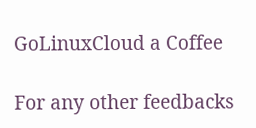GoLinuxCloud a Coffee

For any other feedbacks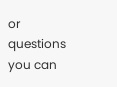or questions you can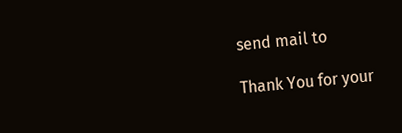send mail to

Thank You for your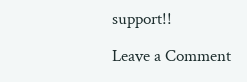support!!

Leave a Comment